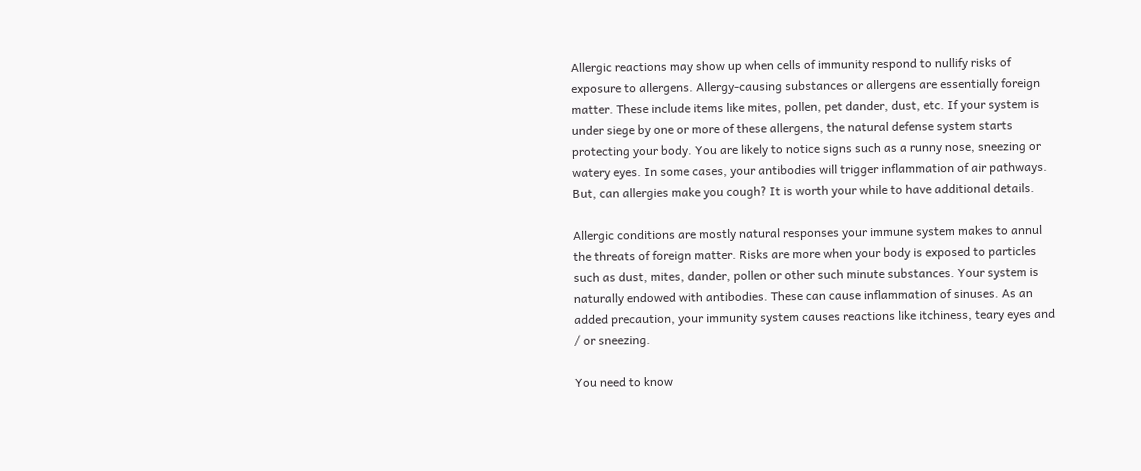Allergic reactions may show up when cells of immunity respond to nullify risks of exposure to allergens. Allergy-causing substances or allergens are essentially foreign matter. These include items like mites, pollen, pet dander, dust, etc. If your system is under siege by one or more of these allergens, the natural defense system starts protecting your body. You are likely to notice signs such as a runny nose, sneezing or watery eyes. In some cases, your antibodies will trigger inflammation of air pathways. But, can allergies make you cough? It is worth your while to have additional details.

Allergic conditions are mostly natural responses your immune system makes to annul the threats of foreign matter. Risks are more when your body is exposed to particles such as dust, mites, dander, pollen or other such minute substances. Your system is naturally endowed with antibodies. These can cause inflammation of sinuses. As an added precaution, your immunity system causes reactions like itchiness, teary eyes and / or sneezing.

You need to know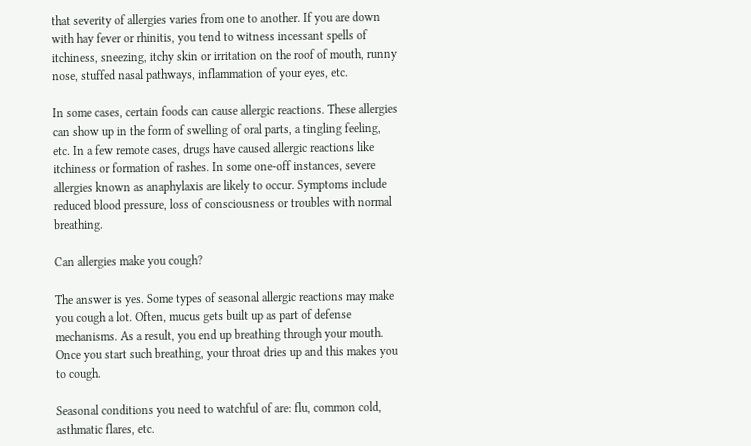that severity of allergies varies from one to another. If you are down with hay fever or rhinitis, you tend to witness incessant spells of itchiness, sneezing, itchy skin or irritation on the roof of mouth, runny nose, stuffed nasal pathways, inflammation of your eyes, etc.

In some cases, certain foods can cause allergic reactions. These allergies can show up in the form of swelling of oral parts, a tingling feeling, etc. In a few remote cases, drugs have caused allergic reactions like itchiness or formation of rashes. In some one-off instances, severe allergies known as anaphylaxis are likely to occur. Symptoms include reduced blood pressure, loss of consciousness or troubles with normal breathing.

Can allergies make you cough?

The answer is yes. Some types of seasonal allergic reactions may make you cough a lot. Often, mucus gets built up as part of defense mechanisms. As a result, you end up breathing through your mouth. Once you start such breathing, your throat dries up and this makes you to cough.

Seasonal conditions you need to watchful of are: flu, common cold, asthmatic flares, etc.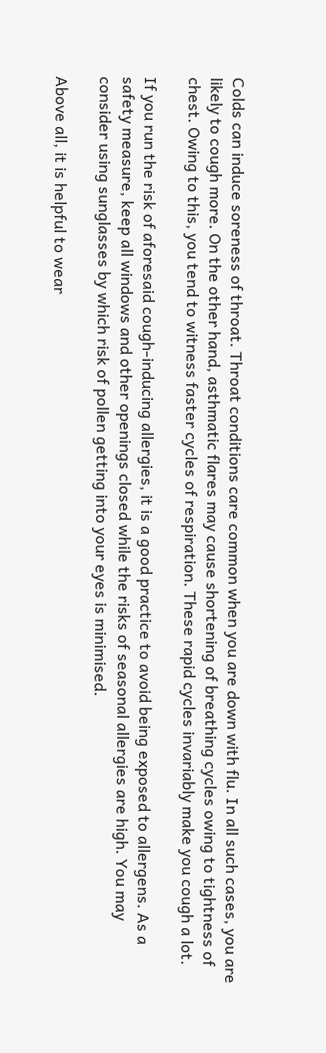Colds can induce soreness of throat. Throat conditions care common when you are down with flu. In all such cases, you are likely to cough more. On the other hand, asthmatic flares may cause shortening of breathing cycles owing to tightness of chest. Owing to this, you tend to witness faster cycles of respiration. These rapid cycles invariably make you cough a lot.

If you run the risk of aforesaid cough-inducing allergies, it is a good practice to avoid being exposed to allergens. As a safety measure, keep all windows and other openings closed while the risks of seasonal allergies are high. You may consider using sunglasses by which risk of pollen getting into your eyes is minimised.

Above all, it is helpful to wear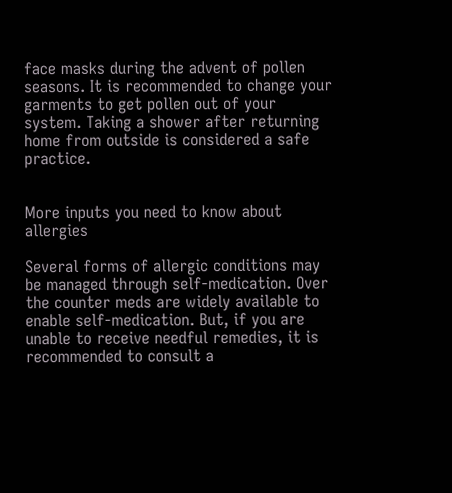face masks during the advent of pollen seasons. It is recommended to change your garments to get pollen out of your system. Taking a shower after returning home from outside is considered a safe practice.


More inputs you need to know about allergies

Several forms of allergic conditions may be managed through self-medication. Over the counter meds are widely available to enable self-medication. But, if you are unable to receive needful remedies, it is recommended to consult a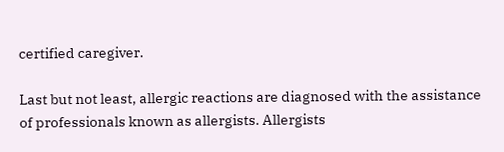certified caregiver.

Last but not least, allergic reactions are diagnosed with the assistance of professionals known as allergists. Allergists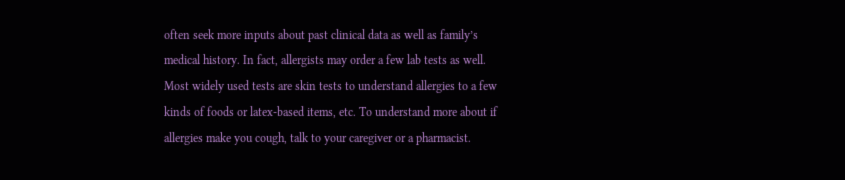often seek more inputs about past clinical data as well as family’s medical history. In fact, allergists may order a few lab tests as well. Most widely used tests are skin tests to understand allergies to a few kinds of foods or latex-based items, etc. To understand more about if allergies make you cough, talk to your caregiver or a pharmacist.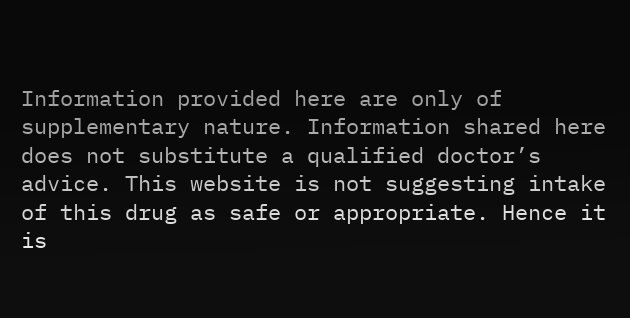Information provided here are only of supplementary nature. Information shared here does not substitute a qualified doctor’s advice. This website is not suggesting intake of this drug as safe or appropriate. Hence it is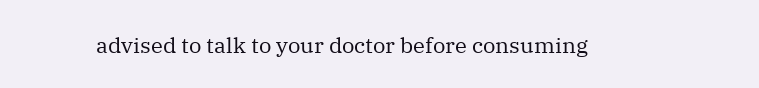advised to talk to your doctor before consuming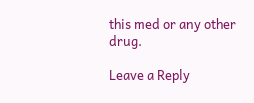this med or any other drug.

Leave a Reply